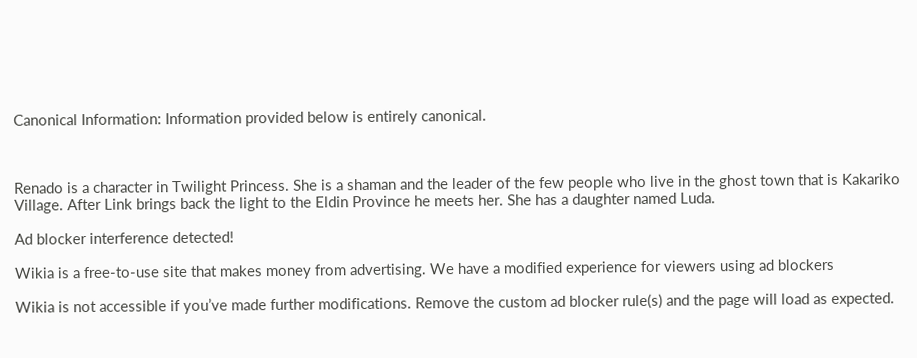Canonical Information: Information provided below is entirely canonical.



Renado is a character in Twilight Princess. She is a shaman and the leader of the few people who live in the ghost town that is Kakariko Village. After Link brings back the light to the Eldin Province he meets her. She has a daughter named Luda.

Ad blocker interference detected!

Wikia is a free-to-use site that makes money from advertising. We have a modified experience for viewers using ad blockers

Wikia is not accessible if you’ve made further modifications. Remove the custom ad blocker rule(s) and the page will load as expected.